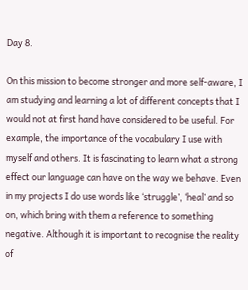Day 8.

On this mission to become stronger and more self-aware, I am studying and learning a lot of different concepts that I would not at first hand have considered to be useful. For example, the importance of the vocabulary I use with myself and others. It is fascinating to learn what a strong effect our language can have on the way we behave. Even in my projects I do use words like ‘struggle’, ‘heal’ and so on, which bring with them a reference to something negative. Although it is important to recognise the reality of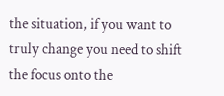the situation, if you want to truly change you need to shift the focus onto the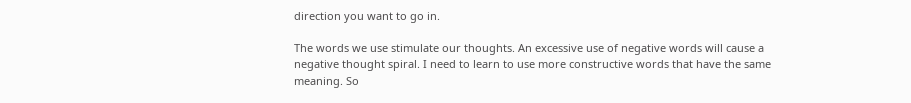direction you want to go in.

The words we use stimulate our thoughts. An excessive use of negative words will cause a negative thought spiral. I need to learn to use more constructive words that have the same meaning. So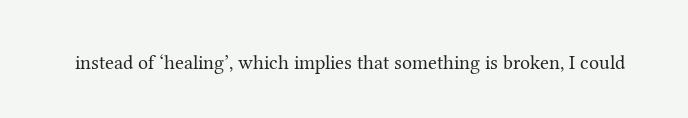instead of ‘healing’, which implies that something is broken, I could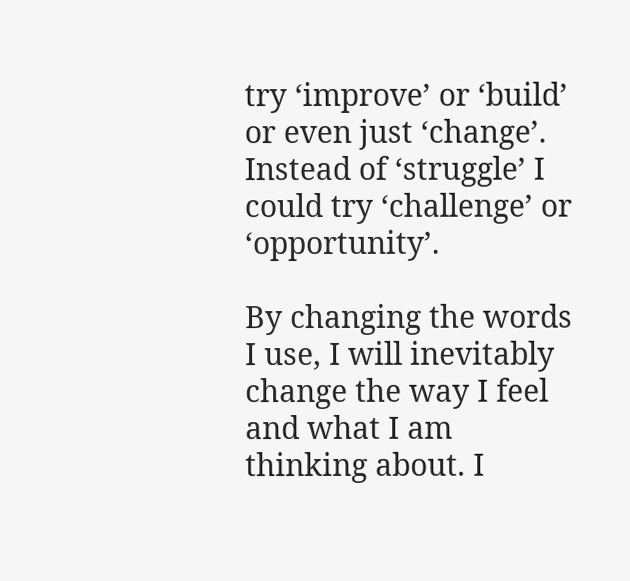try ‘improve’ or ‘build’ or even just ‘change’. Instead of ‘struggle’ I could try ‘challenge’ or ‘opportunity’.

By changing the words I use, I will inevitably change the way I feel and what I am thinking about. I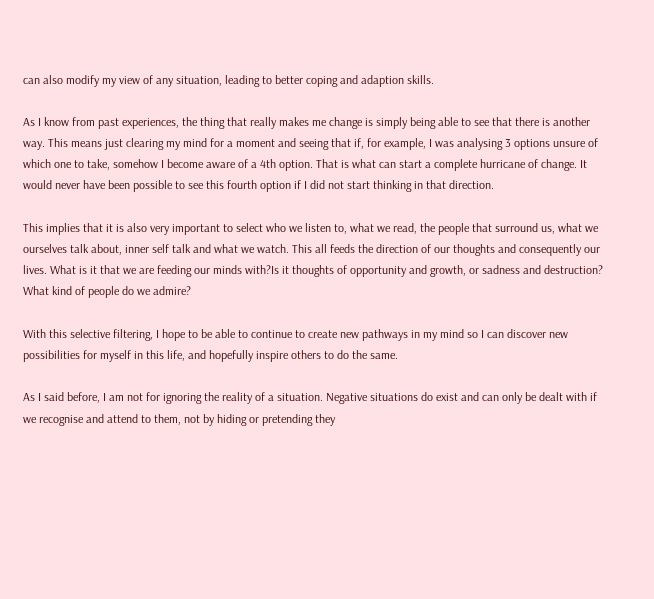can also modify my view of any situation, leading to better coping and adaption skills.

As I know from past experiences, the thing that really makes me change is simply being able to see that there is another way. This means just clearing my mind for a moment and seeing that if, for example, I was analysing 3 options unsure of which one to take, somehow I become aware of a 4th option. That is what can start a complete hurricane of change. It would never have been possible to see this fourth option if I did not start thinking in that direction.

This implies that it is also very important to select who we listen to, what we read, the people that surround us, what we ourselves talk about, inner self talk and what we watch. This all feeds the direction of our thoughts and consequently our lives. What is it that we are feeding our minds with?Is it thoughts of opportunity and growth, or sadness and destruction? What kind of people do we admire?

With this selective filtering, I hope to be able to continue to create new pathways in my mind so I can discover new possibilities for myself in this life, and hopefully inspire others to do the same.

As I said before, I am not for ignoring the reality of a situation. Negative situations do exist and can only be dealt with if we recognise and attend to them, not by hiding or pretending they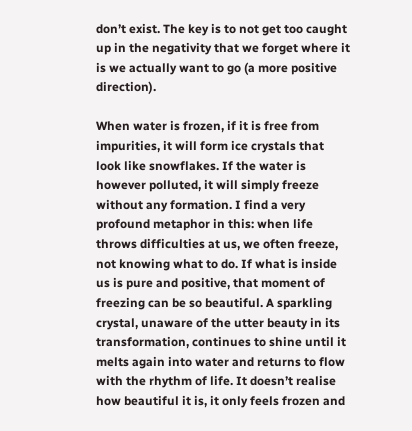don’t exist. The key is to not get too caught up in the negativity that we forget where it is we actually want to go (a more positive direction).

When water is frozen, if it is free from impurities, it will form ice crystals that look like snowflakes. If the water is however polluted, it will simply freeze without any formation. I find a very profound metaphor in this: when life throws difficulties at us, we often freeze, not knowing what to do. If what is inside us is pure and positive, that moment of freezing can be so beautiful. A sparkling crystal, unaware of the utter beauty in its transformation, continues to shine until it melts again into water and returns to flow with the rhythm of life. It doesn’t realise how beautiful it is, it only feels frozen and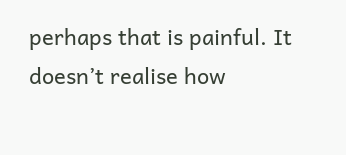perhaps that is painful. It doesn’t realise how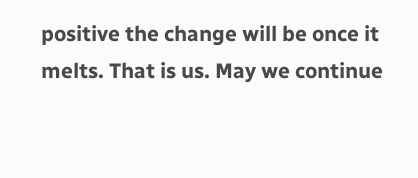positive the change will be once it melts. That is us. May we continue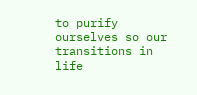to purify ourselves so our transitions in life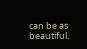can be as beautiful.